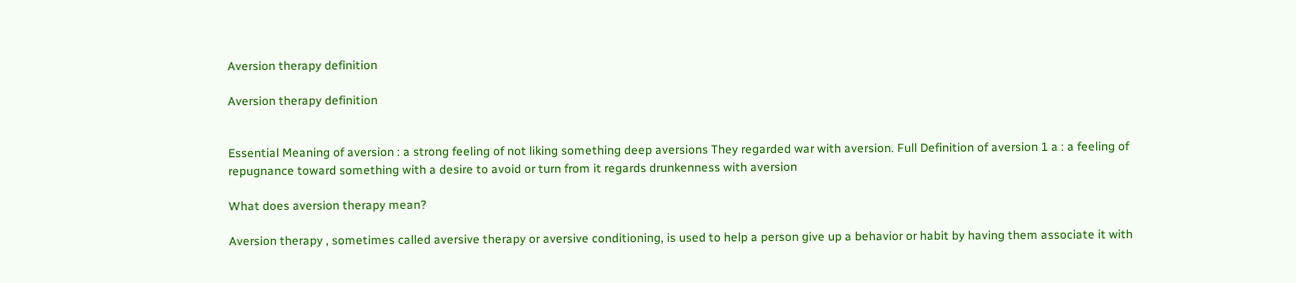Aversion therapy definition

Aversion therapy definition


Essential Meaning of aversion : a strong feeling of not liking something deep aversions They regarded war with aversion. Full Definition of aversion 1 a : a feeling of repugnance toward something with a desire to avoid or turn from it regards drunkenness with aversion

What does aversion therapy mean?

Aversion therapy , sometimes called aversive therapy or aversive conditioning, is used to help a person give up a behavior or habit by having them associate it with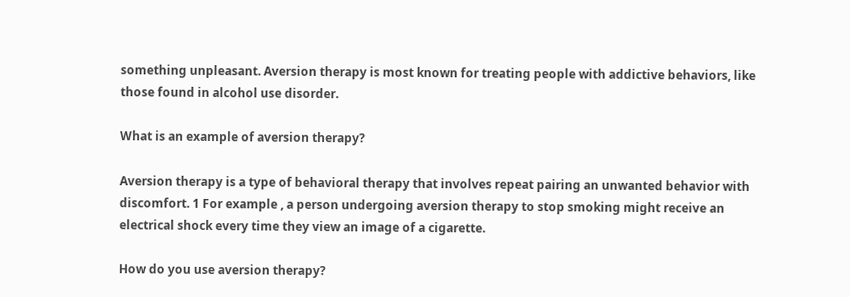something unpleasant. Aversion therapy is most known for treating people with addictive behaviors, like those found in alcohol use disorder.

What is an example of aversion therapy?

Aversion therapy is a type of behavioral therapy that involves repeat pairing an unwanted behavior with discomfort. 1 For example , a person undergoing aversion therapy to stop smoking might receive an electrical shock every time they view an image of a cigarette.

How do you use aversion therapy?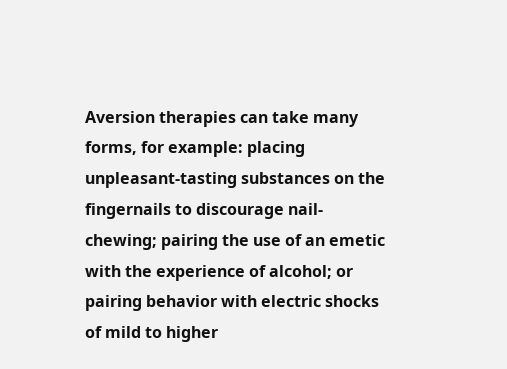Aversion therapies can take many forms, for example: placing unpleasant-tasting substances on the fingernails to discourage nail-chewing; pairing the use of an emetic with the experience of alcohol; or pairing behavior with electric shocks of mild to higher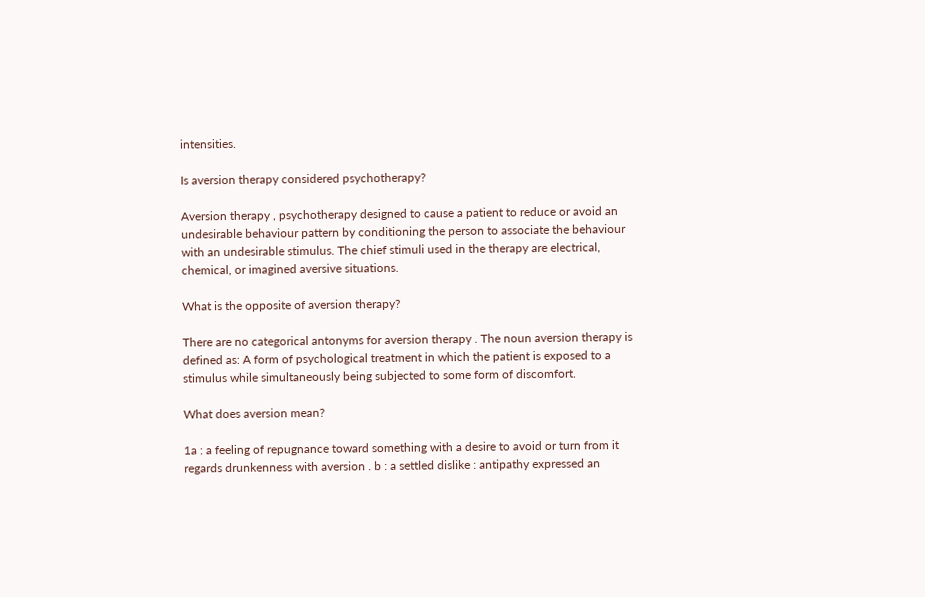intensities.

Is aversion therapy considered psychotherapy?

Aversion therapy , psychotherapy designed to cause a patient to reduce or avoid an undesirable behaviour pattern by conditioning the person to associate the behaviour with an undesirable stimulus. The chief stimuli used in the therapy are electrical, chemical, or imagined aversive situations.

What is the opposite of aversion therapy?

There are no categorical antonyms for aversion therapy . The noun aversion therapy is defined as: A form of psychological treatment in which the patient is exposed to a stimulus while simultaneously being subjected to some form of discomfort.

What does aversion mean?

1a : a feeling of repugnance toward something with a desire to avoid or turn from it regards drunkenness with aversion . b : a settled dislike : antipathy expressed an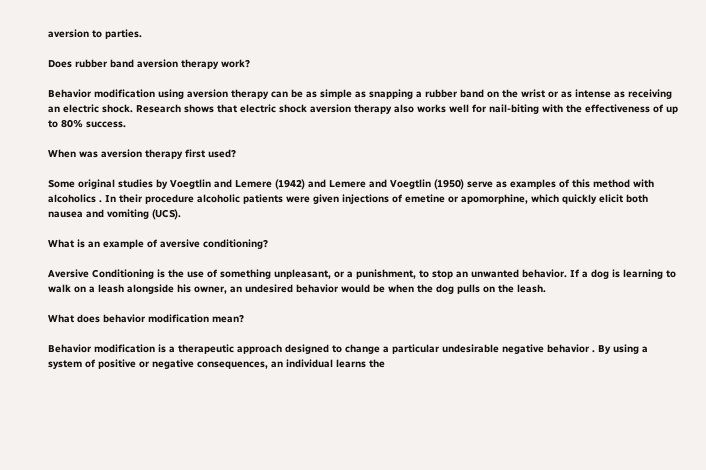aversion to parties.

Does rubber band aversion therapy work?

Behavior modification using aversion therapy can be as simple as snapping a rubber band on the wrist or as intense as receiving an electric shock. Research shows that electric shock aversion therapy also works well for nail-biting with the effectiveness of up to 80% success.

When was aversion therapy first used?

Some original studies by Voegtlin and Lemere (1942) and Lemere and Voegtlin (1950) serve as examples of this method with alcoholics . In their procedure alcoholic patients were given injections of emetine or apomorphine, which quickly elicit both nausea and vomiting (UCS).

What is an example of aversive conditioning?

Aversive Conditioning is the use of something unpleasant, or a punishment, to stop an unwanted behavior. If a dog is learning to walk on a leash alongside his owner, an undesired behavior would be when the dog pulls on the leash.

What does behavior modification mean?

Behavior modification is a therapeutic approach designed to change a particular undesirable negative behavior . By using a system of positive or negative consequences, an individual learns the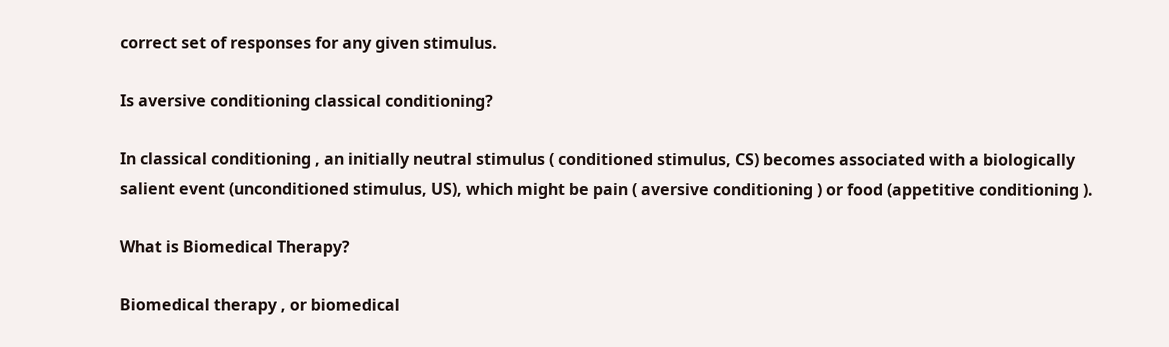correct set of responses for any given stimulus.

Is aversive conditioning classical conditioning?

In classical conditioning , an initially neutral stimulus ( conditioned stimulus, CS) becomes associated with a biologically salient event (unconditioned stimulus, US), which might be pain ( aversive conditioning ) or food (appetitive conditioning ).

What is Biomedical Therapy?

Biomedical therapy , or biomedical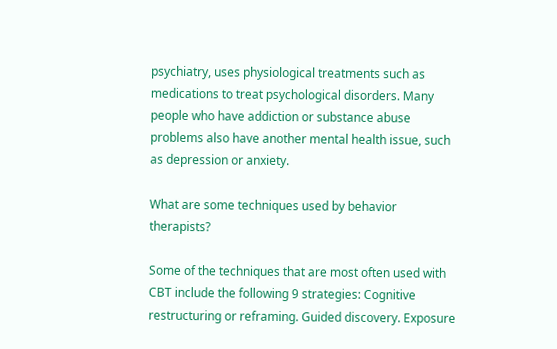psychiatry, uses physiological treatments such as medications to treat psychological disorders. Many people who have addiction or substance abuse problems also have another mental health issue, such as depression or anxiety.

What are some techniques used by behavior therapists?

Some of the techniques that are most often used with CBT include the following 9 strategies: Cognitive restructuring or reframing. Guided discovery. Exposure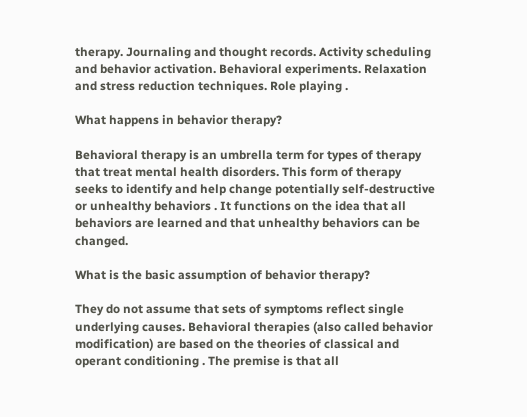therapy. Journaling and thought records. Activity scheduling and behavior activation. Behavioral experiments. Relaxation and stress reduction techniques. Role playing .

What happens in behavior therapy?

Behavioral therapy is an umbrella term for types of therapy that treat mental health disorders. This form of therapy seeks to identify and help change potentially self-destructive or unhealthy behaviors . It functions on the idea that all behaviors are learned and that unhealthy behaviors can be changed.

What is the basic assumption of behavior therapy?

They do not assume that sets of symptoms reflect single underlying causes. Behavioral therapies (also called behavior modification) are based on the theories of classical and operant conditioning . The premise is that all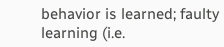behavior is learned; faulty learning (i.e.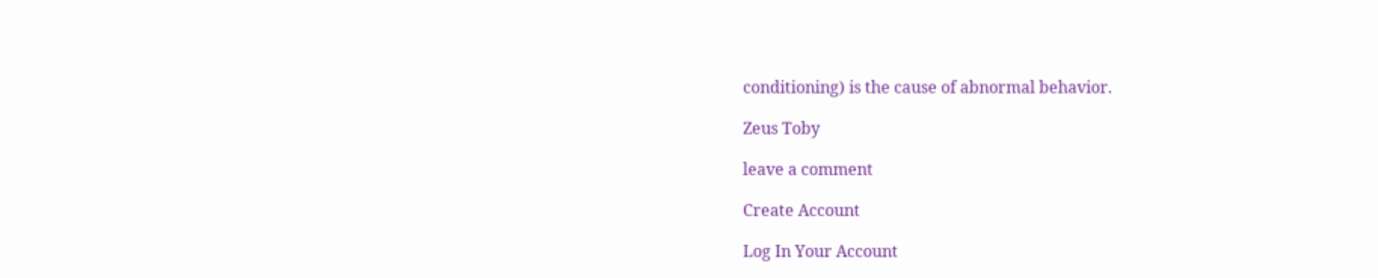conditioning) is the cause of abnormal behavior.

Zeus Toby

leave a comment

Create Account

Log In Your Account